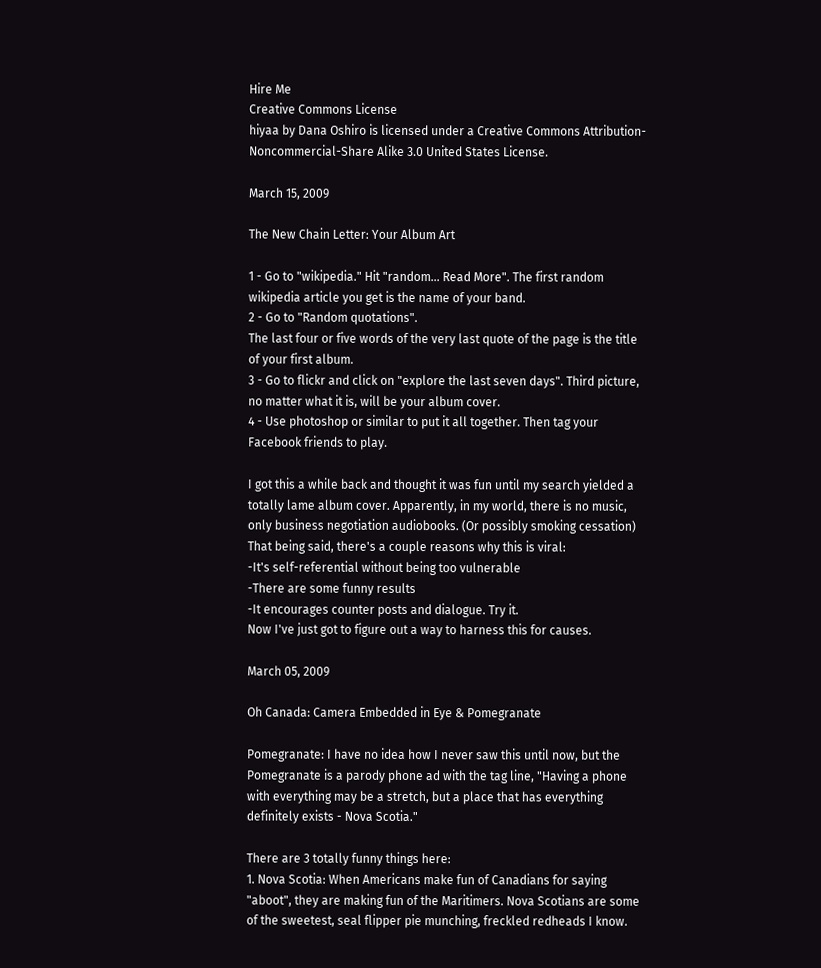Hire Me
Creative Commons License
hiyaa by Dana Oshiro is licensed under a Creative Commons Attribution-Noncommercial-Share Alike 3.0 United States License.

March 15, 2009

The New Chain Letter: Your Album Art

1 - Go to "wikipedia." Hit "random... Read More". The first random wikipedia article you get is the name of your band.
2 - Go to "Random quotations".
The last four or five words of the very last quote of the page is the title of your first album.
3 - Go to flickr and click on "explore the last seven days". Third picture, no matter what it is, will be your album cover.
4 - Use photoshop or similar to put it all together. Then tag your Facebook friends to play.

I got this a while back and thought it was fun until my search yielded a totally lame album cover. Apparently, in my world, there is no music, only business negotiation audiobooks. (Or possibly smoking cessation) That being said, there's a couple reasons why this is viral:
-It's self-referential without being too vulnerable
-There are some funny results
-It encourages counter posts and dialogue. Try it.
Now I've just got to figure out a way to harness this for causes.

March 05, 2009

Oh Canada: Camera Embedded in Eye & Pomegranate

Pomegranate: I have no idea how I never saw this until now, but the Pomegranate is a parody phone ad with the tag line, "Having a phone with everything may be a stretch, but a place that has everything definitely exists - Nova Scotia."

There are 3 totally funny things here:
1. Nova Scotia: When Americans make fun of Canadians for saying "aboot", they are making fun of the Maritimers. Nova Scotians are some of the sweetest, seal flipper pie munching, freckled redheads I know.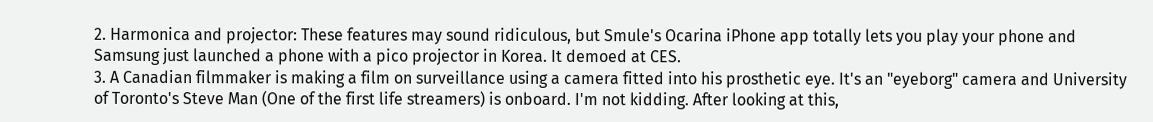2. Harmonica and projector: These features may sound ridiculous, but Smule's Ocarina iPhone app totally lets you play your phone and Samsung just launched a phone with a pico projector in Korea. It demoed at CES.
3. A Canadian filmmaker is making a film on surveillance using a camera fitted into his prosthetic eye. It's an "eyeborg" camera and University of Toronto's Steve Man (One of the first life streamers) is onboard. I'm not kidding. After looking at this,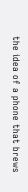the idea of a phone that brews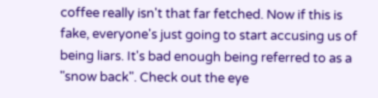coffee really isn't that far fetched. Now if this is fake, everyone's just going to start accusing us of being liars. It's bad enough being referred to as a "snow back". Check out the eye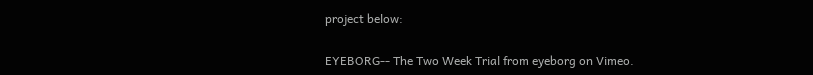project below:

EYEBORG-- The Two Week Trial from eyeborg on Vimeo.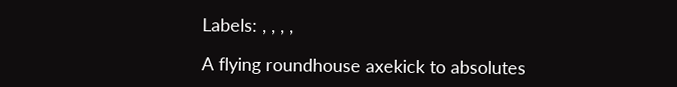Labels: , , , ,

A flying roundhouse axekick to absolutes